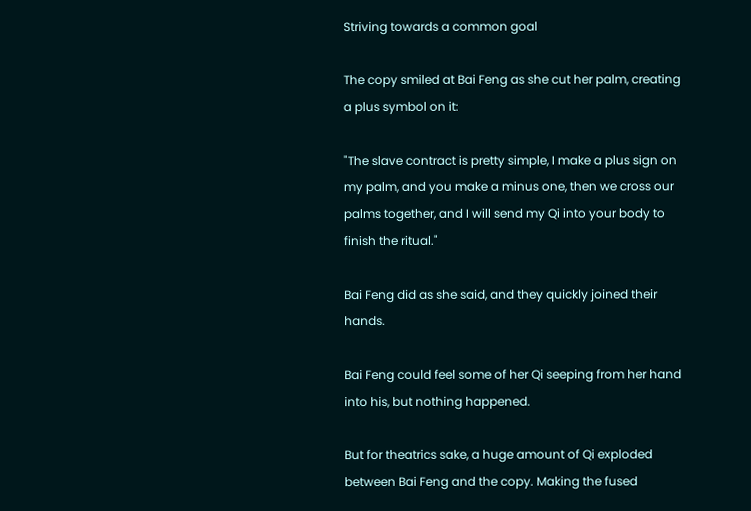Striving towards a common goal

The copy smiled at Bai Feng as she cut her palm, creating a plus symbol on it:

"The slave contract is pretty simple, I make a plus sign on my palm, and you make a minus one, then we cross our palms together, and I will send my Qi into your body to finish the ritual."

Bai Feng did as she said, and they quickly joined their hands.

Bai Feng could feel some of her Qi seeping from her hand into his, but nothing happened.

But for theatrics sake, a huge amount of Qi exploded between Bai Feng and the copy. Making the fused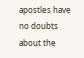apostles have no doubts about the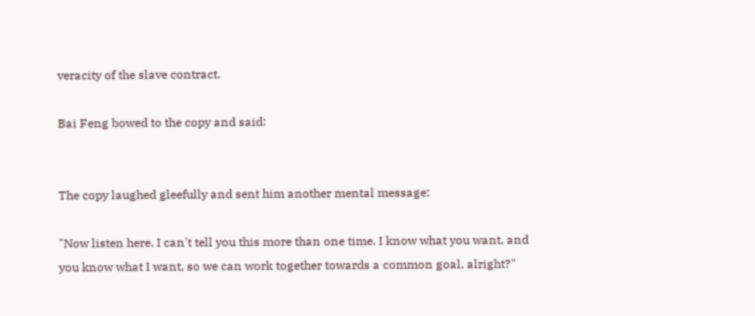veracity of the slave contract.

Bai Feng bowed to the copy and said:


The copy laughed gleefully and sent him another mental message:

"Now listen here. I can't tell you this more than one time. I know what you want, and you know what I want, so we can work together towards a common goal, alright?"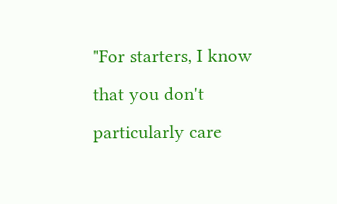"For starters, I know that you don't particularly care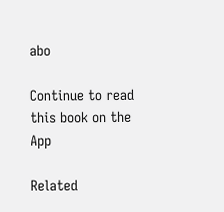abo

Continue to read this book on the App

Related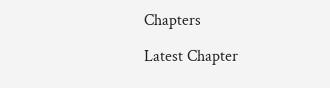Chapters

Latest Chapter